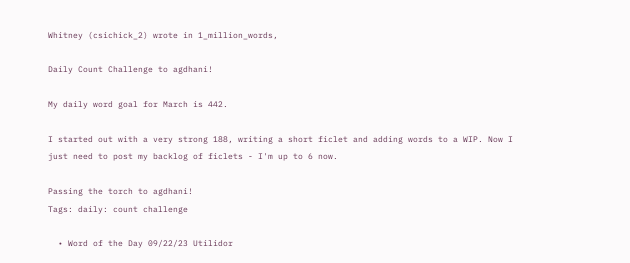Whitney (csichick_2) wrote in 1_million_words,

Daily Count Challenge to agdhani!

My daily word goal for March is 442.

I started out with a very strong 188, writing a short ficlet and adding words to a WIP. Now I just need to post my backlog of ficlets - I'm up to 6 now.

Passing the torch to agdhani!
Tags: daily: count challenge

  • Word of the Day 09/22/23 Utilidor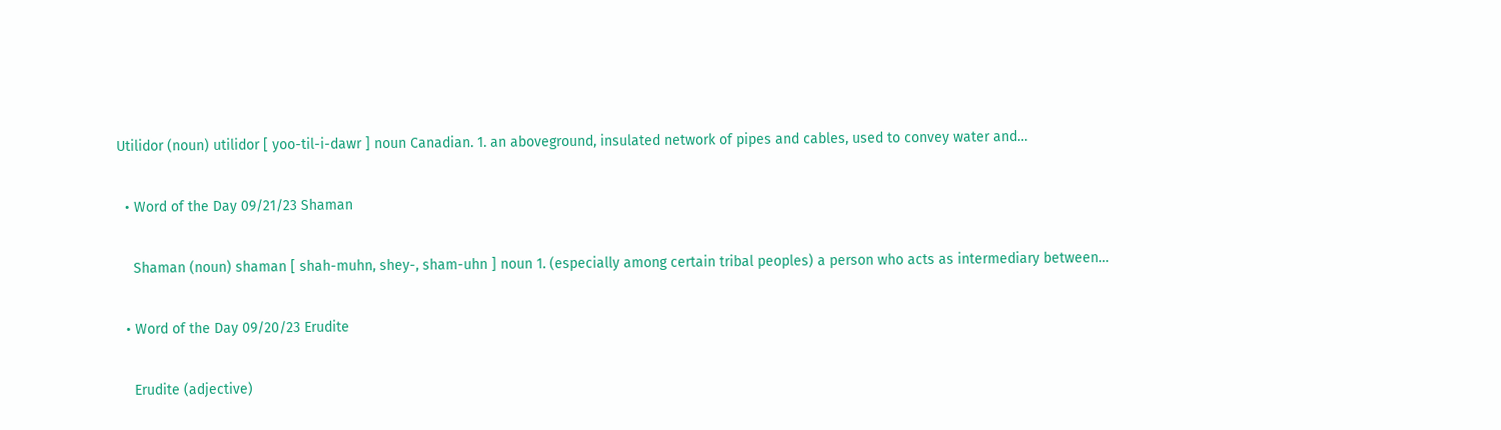Utilidor (noun) utilidor [ yoo-til-i-dawr ] noun Canadian. 1. an aboveground, insulated network of pipes and cables, used to convey water and…

  • Word of the Day 09/21/23 Shaman

    Shaman (noun) shaman [ shah-muhn, shey-, sham-uhn ] noun 1. (especially among certain tribal peoples) a person who acts as intermediary between…

  • Word of the Day 09/20/23 Erudite

    Erudite (adjective)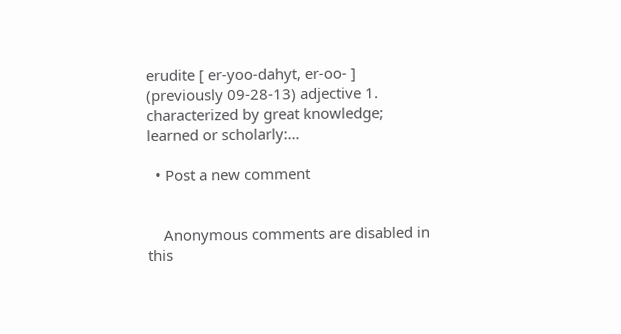erudite [ er-yoo-dahyt, er-oo- ] (previously 09-28-13) adjective 1. characterized by great knowledge; learned or scholarly:…

  • Post a new comment


    Anonymous comments are disabled in this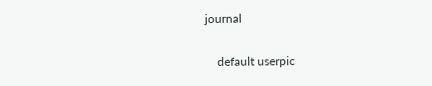journal

    default userpic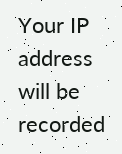Your IP address will be recorded